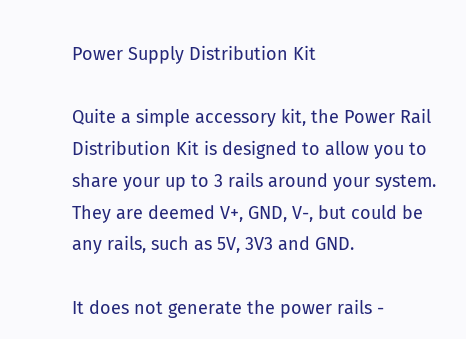Power Supply Distribution Kit

Quite a simple accessory kit, the Power Rail Distribution Kit is designed to allow you to share your up to 3 rails around your system. They are deemed V+, GND, V-, but could be any rails, such as 5V, 3V3 and GND.

It does not generate the power rails -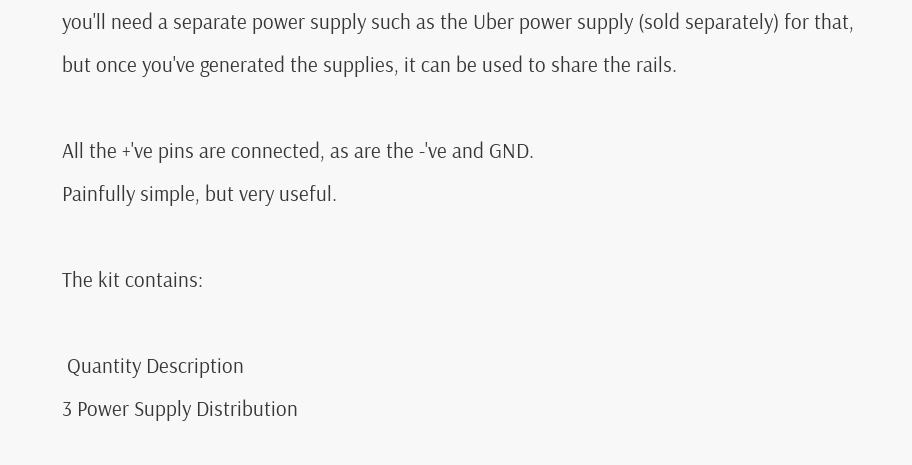you'll need a separate power supply such as the Uber power supply (sold separately) for that, but once you've generated the supplies, it can be used to share the rails.

All the +'ve pins are connected, as are the -'ve and GND.
Painfully simple, but very useful.

The kit contains:

 Quantity Description
3 Power Supply Distribution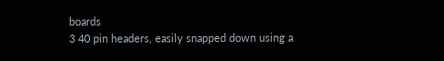boards
3 40 pin headers, easily snapped down using a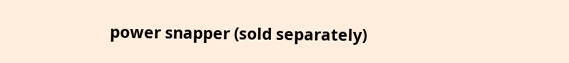power snapper (sold separately)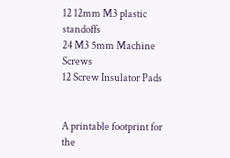12 12mm M3 plastic standoffs
24 M3 5mm Machine Screws
12 Screw Insulator Pads


A printable footprint for the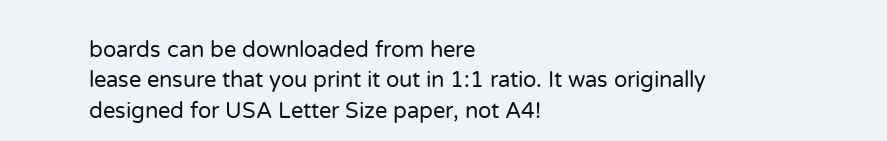boards can be downloaded from here
lease ensure that you print it out in 1:1 ratio. It was originally designed for USA Letter Size paper, not A4!